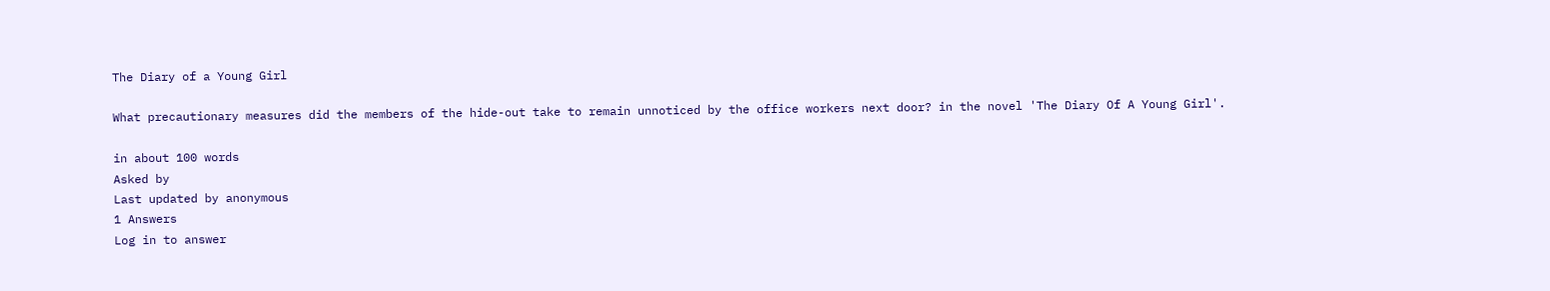The Diary of a Young Girl

What precautionary measures did the members of the hide-out take to remain unnoticed by the office workers next door? in the novel 'The Diary Of A Young Girl'.

in about 100 words
Asked by
Last updated by anonymous
1 Answers
Log in to answer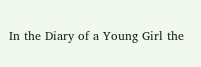In the Diary of a Young Girl the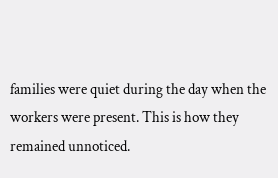families were quiet during the day when the workers were present. This is how they remained unnoticed.